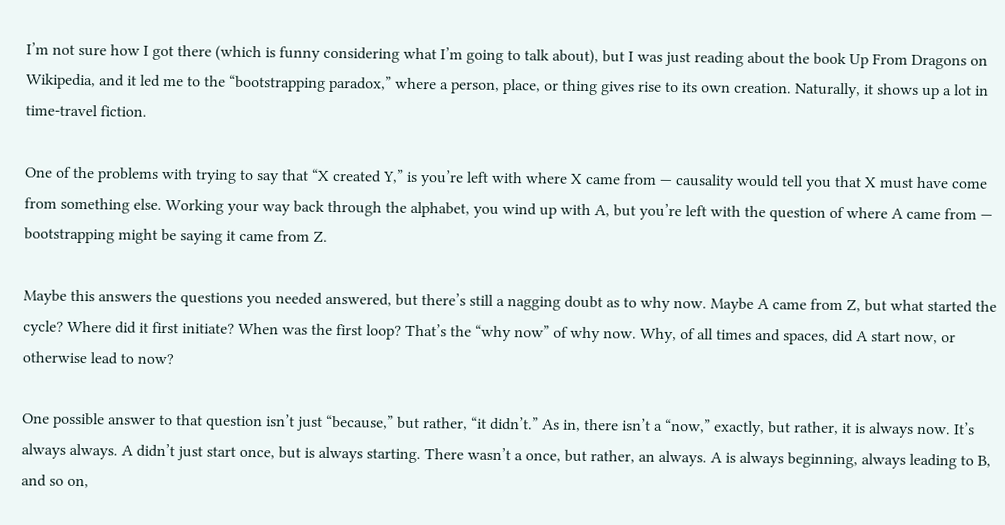I’m not sure how I got there (which is funny considering what I’m going to talk about), but I was just reading about the book Up From Dragons on Wikipedia, and it led me to the “bootstrapping paradox,” where a person, place, or thing gives rise to its own creation. Naturally, it shows up a lot in time-travel fiction.

One of the problems with trying to say that “X created Y,” is you’re left with where X came from — causality would tell you that X must have come from something else. Working your way back through the alphabet, you wind up with A, but you’re left with the question of where A came from — bootstrapping might be saying it came from Z.

Maybe this answers the questions you needed answered, but there’s still a nagging doubt as to why now. Maybe A came from Z, but what started the cycle? Where did it first initiate? When was the first loop? That’s the “why now” of why now. Why, of all times and spaces, did A start now, or otherwise lead to now?

One possible answer to that question isn’t just “because,” but rather, “it didn’t.” As in, there isn’t a “now,” exactly, but rather, it is always now. It’s always always. A didn’t just start once, but is always starting. There wasn’t a once, but rather, an always. A is always beginning, always leading to B, and so on,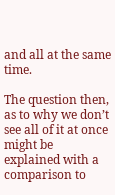and all at the same time.

The question then, as to why we don’t see all of it at once might be explained with a comparison to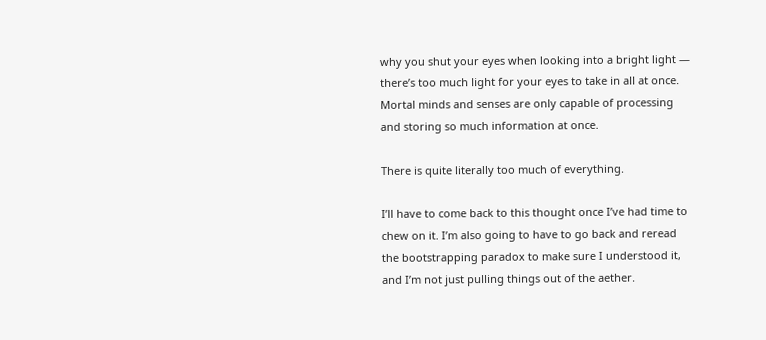why you shut your eyes when looking into a bright light — there’s too much light for your eyes to take in all at once. Mortal minds and senses are only capable of processing and storing so much information at once.

There is quite literally too much of everything.

I’ll have to come back to this thought once I’ve had time to chew on it. I’m also going to have to go back and reread the bootstrapping paradox to make sure I understood it, and I’m not just pulling things out of the aether.